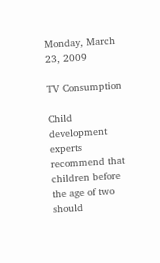Monday, March 23, 2009

TV Consumption

Child development experts recommend that children before the age of two should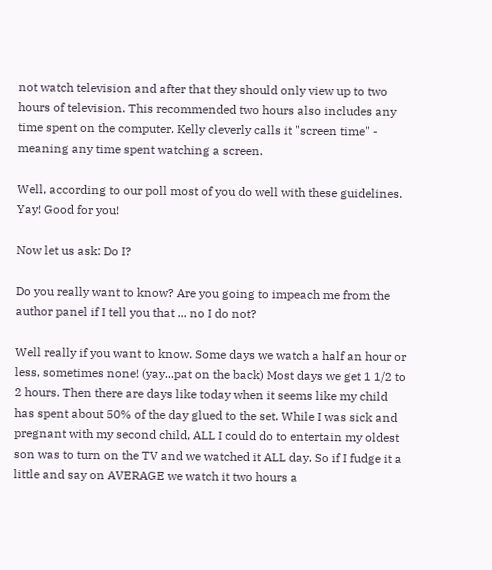not watch television and after that they should only view up to two hours of television. This recommended two hours also includes any time spent on the computer. Kelly cleverly calls it "screen time" - meaning any time spent watching a screen.

Well, according to our poll most of you do well with these guidelines. Yay! Good for you!

Now let us ask: Do I?

Do you really want to know? Are you going to impeach me from the author panel if I tell you that ... no I do not?

Well really if you want to know. Some days we watch a half an hour or less, sometimes none! (yay...pat on the back) Most days we get 1 1/2 to 2 hours. Then there are days like today when it seems like my child has spent about 50% of the day glued to the set. While I was sick and pregnant with my second child, ALL I could do to entertain my oldest son was to turn on the TV and we watched it ALL day. So if I fudge it a little and say on AVERAGE we watch it two hours a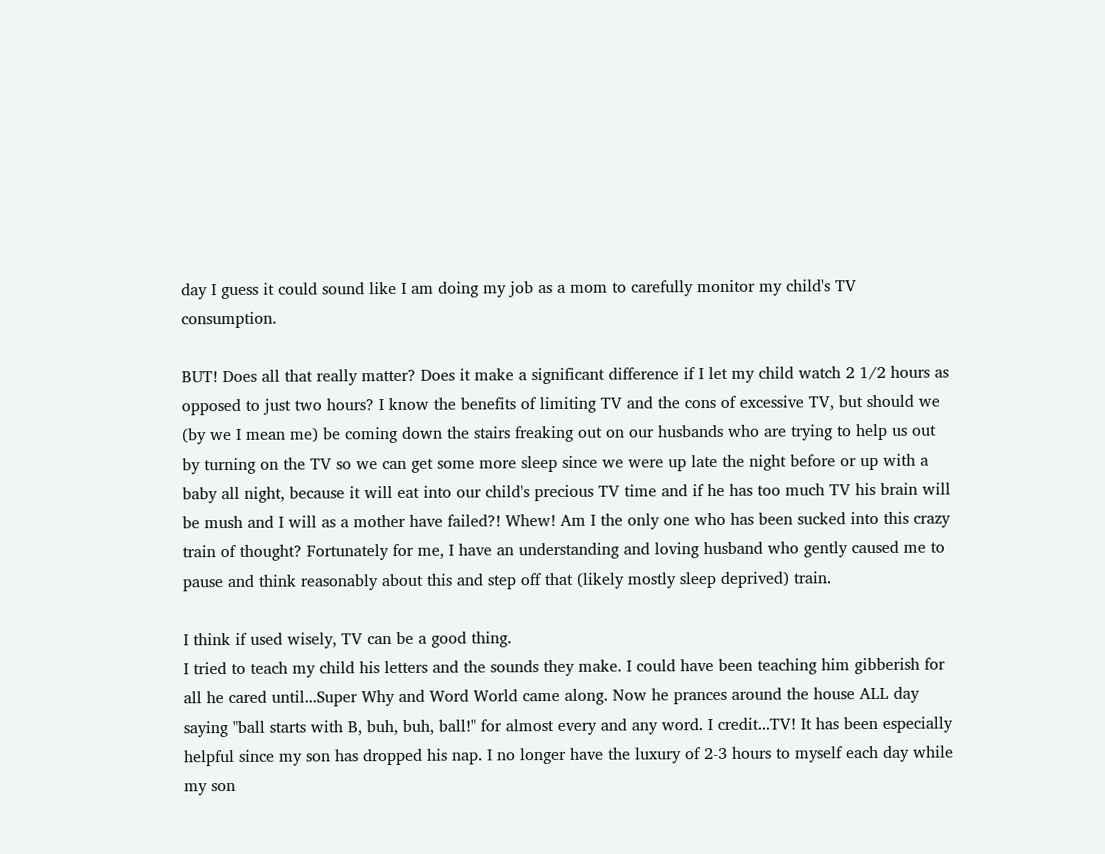day I guess it could sound like I am doing my job as a mom to carefully monitor my child's TV consumption.

BUT! Does all that really matter? Does it make a significant difference if I let my child watch 2 1/2 hours as opposed to just two hours? I know the benefits of limiting TV and the cons of excessive TV, but should we (by we I mean me) be coming down the stairs freaking out on our husbands who are trying to help us out by turning on the TV so we can get some more sleep since we were up late the night before or up with a baby all night, because it will eat into our child's precious TV time and if he has too much TV his brain will be mush and I will as a mother have failed?! Whew! Am I the only one who has been sucked into this crazy train of thought? Fortunately for me, I have an understanding and loving husband who gently caused me to pause and think reasonably about this and step off that (likely mostly sleep deprived) train.

I think if used wisely, TV can be a good thing.
I tried to teach my child his letters and the sounds they make. I could have been teaching him gibberish for all he cared until...Super Why and Word World came along. Now he prances around the house ALL day saying "ball starts with B, buh, buh, ball!" for almost every and any word. I credit...TV! It has been especially helpful since my son has dropped his nap. I no longer have the luxury of 2-3 hours to myself each day while my son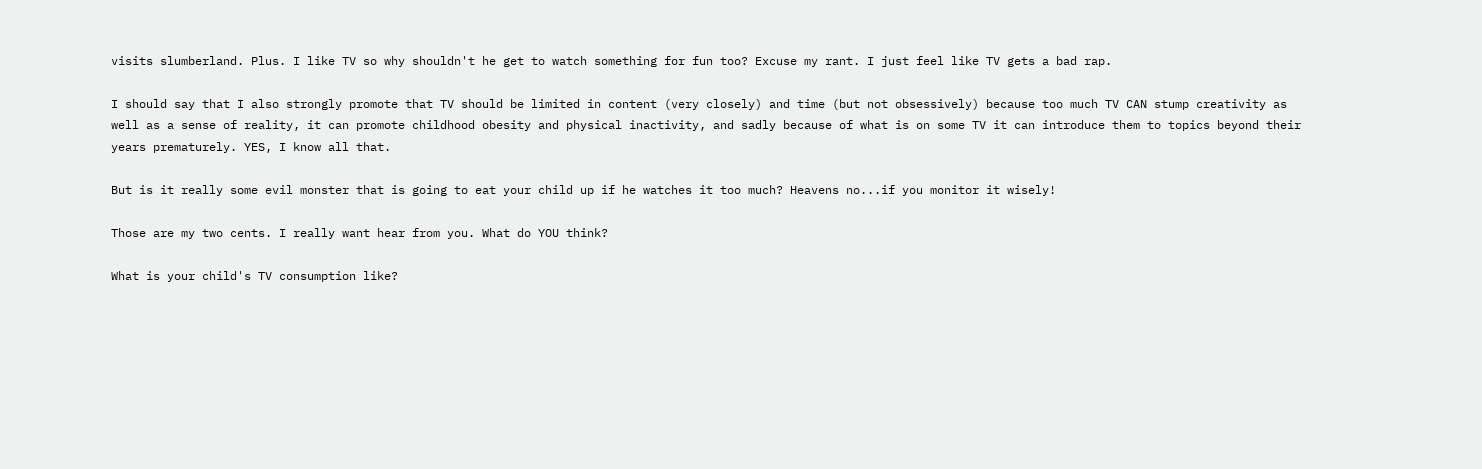visits slumberland. Plus. I like TV so why shouldn't he get to watch something for fun too? Excuse my rant. I just feel like TV gets a bad rap.

I should say that I also strongly promote that TV should be limited in content (very closely) and time (but not obsessively) because too much TV CAN stump creativity as well as a sense of reality, it can promote childhood obesity and physical inactivity, and sadly because of what is on some TV it can introduce them to topics beyond their years prematurely. YES, I know all that.

But is it really some evil monster that is going to eat your child up if he watches it too much? Heavens no...if you monitor it wisely!

Those are my two cents. I really want hear from you. What do YOU think?

What is your child's TV consumption like?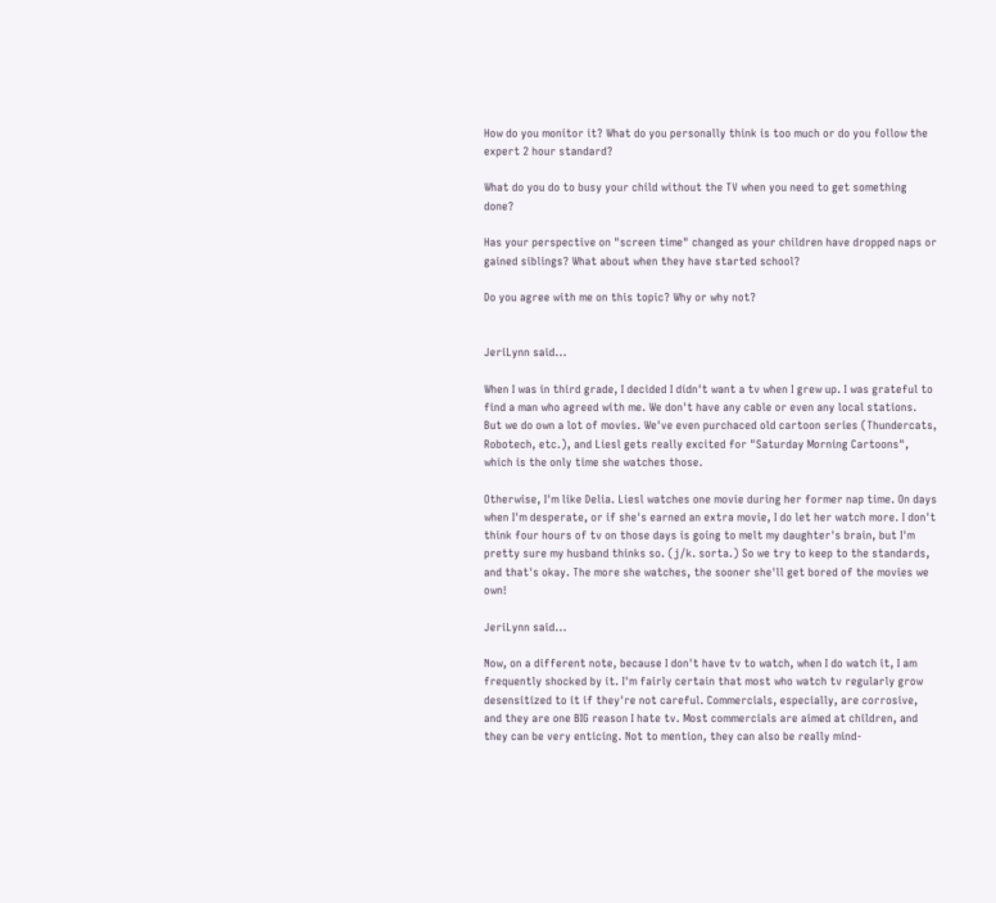How do you monitor it? What do you personally think is too much or do you follow the expert 2 hour standard?

What do you do to busy your child without the TV when you need to get something done?

Has your perspective on "screen time" changed as your children have dropped naps or gained siblings? What about when they have started school?

Do you agree with me on this topic? Why or why not?


JeriLynn said...

When I was in third grade, I decided I didn't want a tv when I grew up. I was grateful to find a man who agreed with me. We don't have any cable or even any local stations. But we do own a lot of movies. We've even purchaced old cartoon series (Thundercats, Robotech, etc.), and Liesl gets really excited for "Saturday Morning Cartoons", which is the only time she watches those.

Otherwise, I'm like Delia. Liesl watches one movie during her former nap time. On days when I'm desperate, or if she's earned an extra movie, I do let her watch more. I don't think four hours of tv on those days is going to melt my daughter's brain, but I'm pretty sure my husband thinks so. (j/k. sorta.) So we try to keep to the standards, and that's okay. The more she watches, the sooner she'll get bored of the movies we own!

JeriLynn said...

Now, on a different note, because I don't have tv to watch, when I do watch it, I am frequently shocked by it. I'm fairly certain that most who watch tv regularly grow desensitized to it if they're not careful. Commercials, especially, are corrosive, and they are one BIG reason I hate tv. Most commercials are aimed at children, and they can be very enticing. Not to mention, they can also be really mind-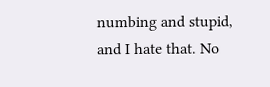numbing and stupid, and I hate that. No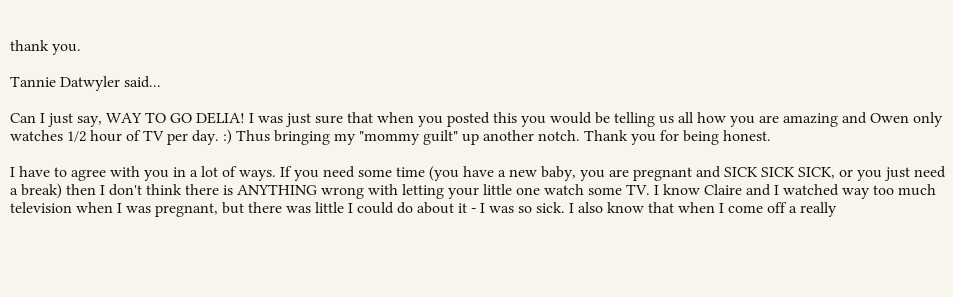thank you.

Tannie Datwyler said...

Can I just say, WAY TO GO DELIA! I was just sure that when you posted this you would be telling us all how you are amazing and Owen only watches 1/2 hour of TV per day. :) Thus bringing my "mommy guilt" up another notch. Thank you for being honest.

I have to agree with you in a lot of ways. If you need some time (you have a new baby, you are pregnant and SICK SICK SICK, or you just need a break) then I don't think there is ANYTHING wrong with letting your little one watch some TV. I know Claire and I watched way too much television when I was pregnant, but there was little I could do about it - I was so sick. I also know that when I come off a really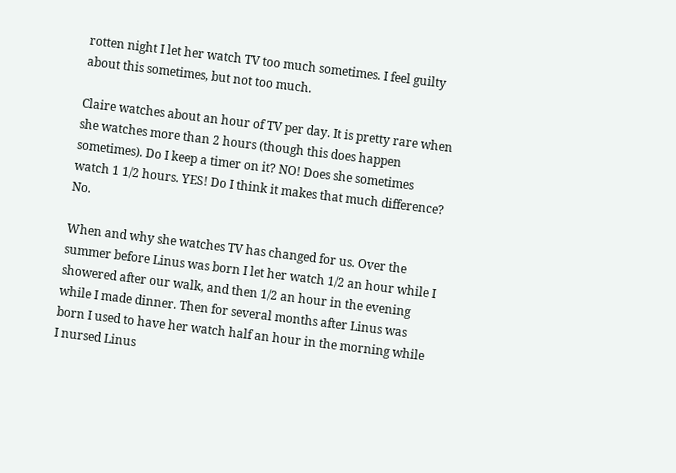rotten night I let her watch TV too much sometimes. I feel guilty about this sometimes, but not too much.

Claire watches about an hour of TV per day. It is pretty rare when she watches more than 2 hours (though this does happen sometimes). Do I keep a timer on it? NO! Does she sometimes watch 1 1/2 hours. YES! Do I think it makes that much difference? No.

When and why she watches TV has changed for us. Over the summer before Linus was born I let her watch 1/2 an hour while I showered after our walk, and then 1/2 an hour in the evening while I made dinner. Then for several months after Linus was born I used to have her watch half an hour in the morning while I nursed Linus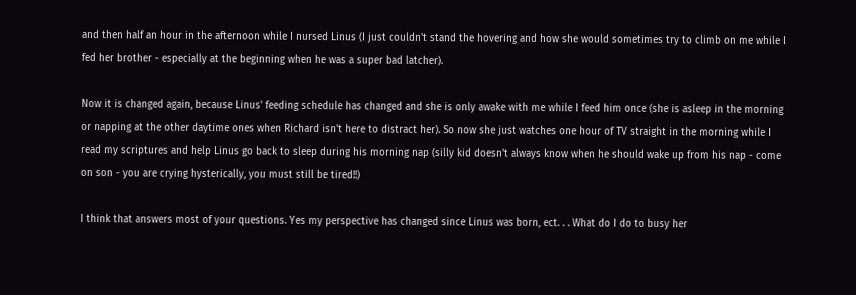and then half an hour in the afternoon while I nursed Linus (I just couldn't stand the hovering and how she would sometimes try to climb on me while I fed her brother - especially at the beginning when he was a super bad latcher).

Now it is changed again, because Linus' feeding schedule has changed and she is only awake with me while I feed him once (she is asleep in the morning or napping at the other daytime ones when Richard isn't here to distract her). So now she just watches one hour of TV straight in the morning while I read my scriptures and help Linus go back to sleep during his morning nap (silly kid doesn't always know when he should wake up from his nap - come on son - you are crying hysterically, you must still be tired!!)

I think that answers most of your questions. Yes my perspective has changed since Linus was born, ect. . . What do I do to busy her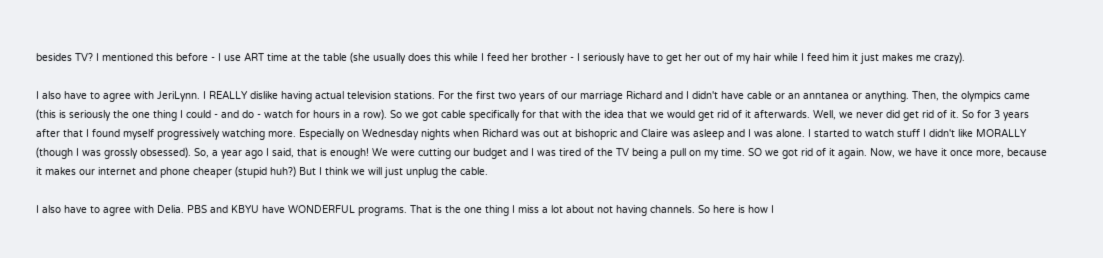besides TV? I mentioned this before - I use ART time at the table (she usually does this while I feed her brother - I seriously have to get her out of my hair while I feed him it just makes me crazy).

I also have to agree with JeriLynn. I REALLY dislike having actual television stations. For the first two years of our marriage Richard and I didn't have cable or an anntanea or anything. Then, the olympics came (this is seriously the one thing I could - and do - watch for hours in a row). So we got cable specifically for that with the idea that we would get rid of it afterwards. Well, we never did get rid of it. So for 3 years after that I found myself progressively watching more. Especially on Wednesday nights when Richard was out at bishopric and Claire was asleep and I was alone. I started to watch stuff I didn't like MORALLY (though I was grossly obsessed). So, a year ago I said, that is enough! We were cutting our budget and I was tired of the TV being a pull on my time. SO we got rid of it again. Now, we have it once more, because it makes our internet and phone cheaper (stupid huh?) But I think we will just unplug the cable.

I also have to agree with Delia. PBS and KBYU have WONDERFUL programs. That is the one thing I miss a lot about not having channels. So here is how I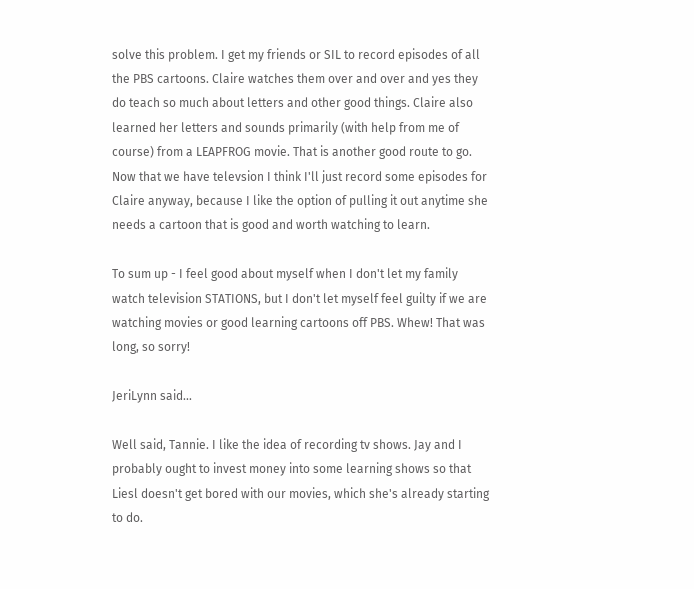solve this problem. I get my friends or SIL to record episodes of all the PBS cartoons. Claire watches them over and over and yes they do teach so much about letters and other good things. Claire also learned her letters and sounds primarily (with help from me of course) from a LEAPFROG movie. That is another good route to go. Now that we have televsion I think I'll just record some episodes for Claire anyway, because I like the option of pulling it out anytime she needs a cartoon that is good and worth watching to learn.

To sum up - I feel good about myself when I don't let my family watch television STATIONS, but I don't let myself feel guilty if we are watching movies or good learning cartoons off PBS. Whew! That was long, so sorry!

JeriLynn said...

Well said, Tannie. I like the idea of recording tv shows. Jay and I probably ought to invest money into some learning shows so that Liesl doesn't get bored with our movies, which she's already starting to do.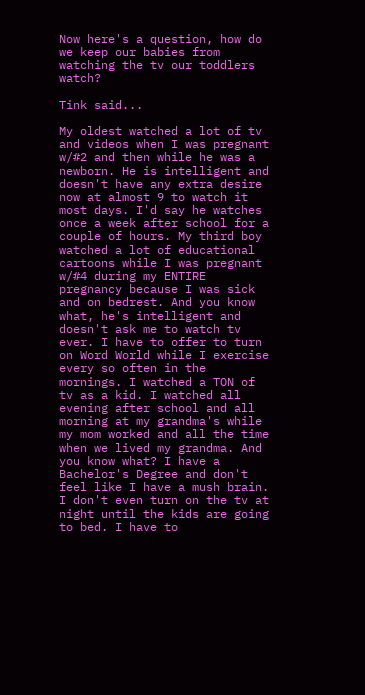Now here's a question, how do we keep our babies from watching the tv our toddlers watch?

Tink said...

My oldest watched a lot of tv and videos when I was pregnant w/#2 and then while he was a newborn. He is intelligent and doesn't have any extra desire now at almost 9 to watch it most days. I'd say he watches once a week after school for a couple of hours. My third boy watched a lot of educational cartoons while I was pregnant w/#4 during my ENTIRE pregnancy because I was sick and on bedrest. And you know what, he's intelligent and doesn't ask me to watch tv ever. I have to offer to turn on Word World while I exercise every so often in the mornings. I watched a TON of tv as a kid. I watched all evening after school and all morning at my grandma's while my mom worked and all the time when we lived my grandma. And you know what? I have a Bachelor's Degree and don't feel like I have a mush brain. I don't even turn on the tv at night until the kids are going to bed. I have to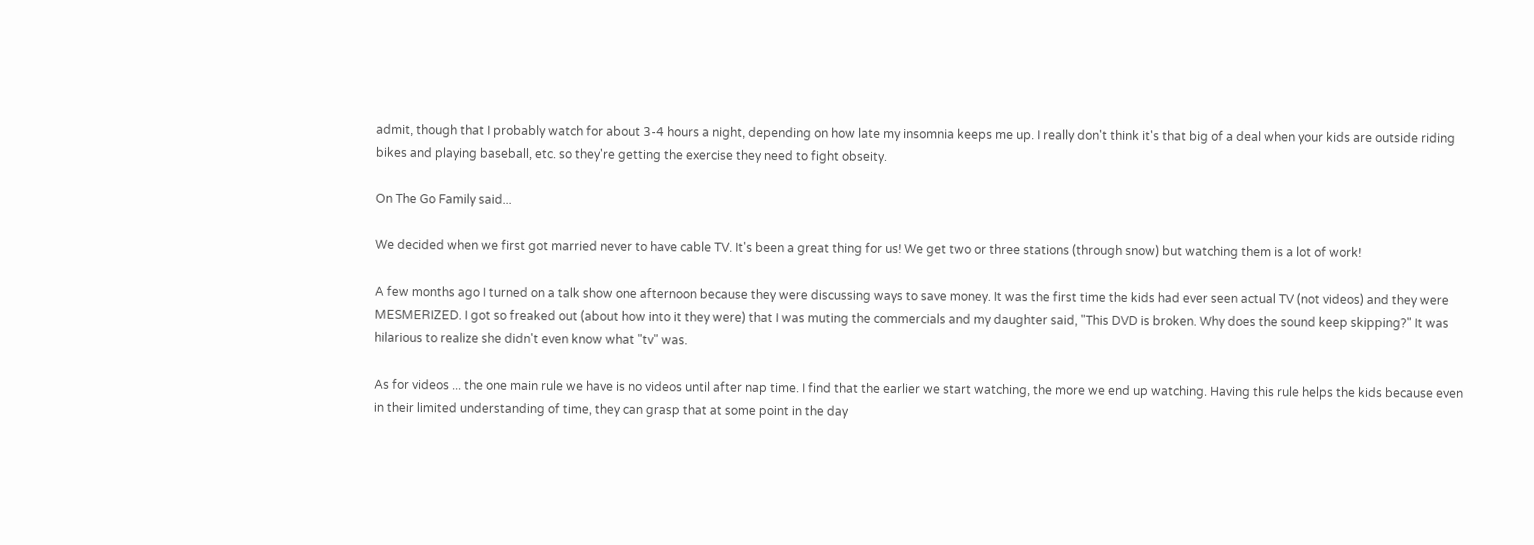admit, though that I probably watch for about 3-4 hours a night, depending on how late my insomnia keeps me up. I really don't think it's that big of a deal when your kids are outside riding bikes and playing baseball, etc. so they're getting the exercise they need to fight obseity.

On The Go Family said...

We decided when we first got married never to have cable TV. It's been a great thing for us! We get two or three stations (through snow) but watching them is a lot of work!

A few months ago I turned on a talk show one afternoon because they were discussing ways to save money. It was the first time the kids had ever seen actual TV (not videos) and they were MESMERIZED. I got so freaked out (about how into it they were) that I was muting the commercials and my daughter said, "This DVD is broken. Why does the sound keep skipping?" It was hilarious to realize she didn't even know what "tv" was.

As for videos ... the one main rule we have is no videos until after nap time. I find that the earlier we start watching, the more we end up watching. Having this rule helps the kids because even in their limited understanding of time, they can grasp that at some point in the day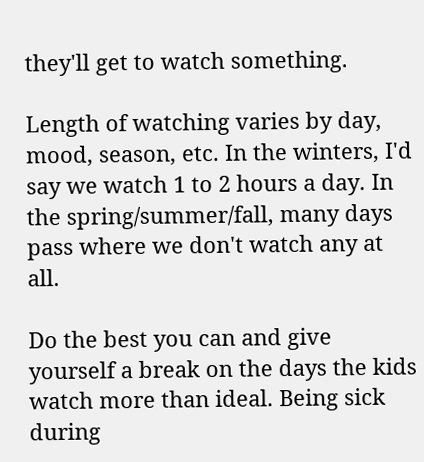they'll get to watch something.

Length of watching varies by day, mood, season, etc. In the winters, I'd say we watch 1 to 2 hours a day. In the spring/summer/fall, many days pass where we don't watch any at all.

Do the best you can and give yourself a break on the days the kids watch more than ideal. Being sick during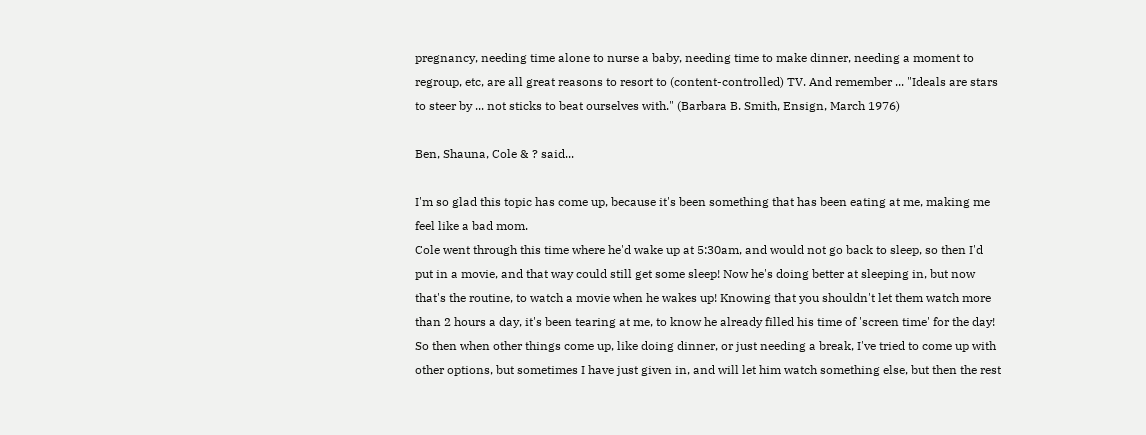pregnancy, needing time alone to nurse a baby, needing time to make dinner, needing a moment to regroup, etc, are all great reasons to resort to (content-controlled) TV. And remember ... "Ideals are stars to steer by ... not sticks to beat ourselves with." (Barbara B. Smith, Ensign, March 1976)

Ben, Shauna, Cole & ? said...

I'm so glad this topic has come up, because it's been something that has been eating at me, making me feel like a bad mom.
Cole went through this time where he'd wake up at 5:30am, and would not go back to sleep, so then I'd put in a movie, and that way could still get some sleep! Now he's doing better at sleeping in, but now that's the routine, to watch a movie when he wakes up! Knowing that you shouldn't let them watch more than 2 hours a day, it's been tearing at me, to know he already filled his time of 'screen time' for the day! So then when other things come up, like doing dinner, or just needing a break, I've tried to come up with other options, but sometimes I have just given in, and will let him watch something else, but then the rest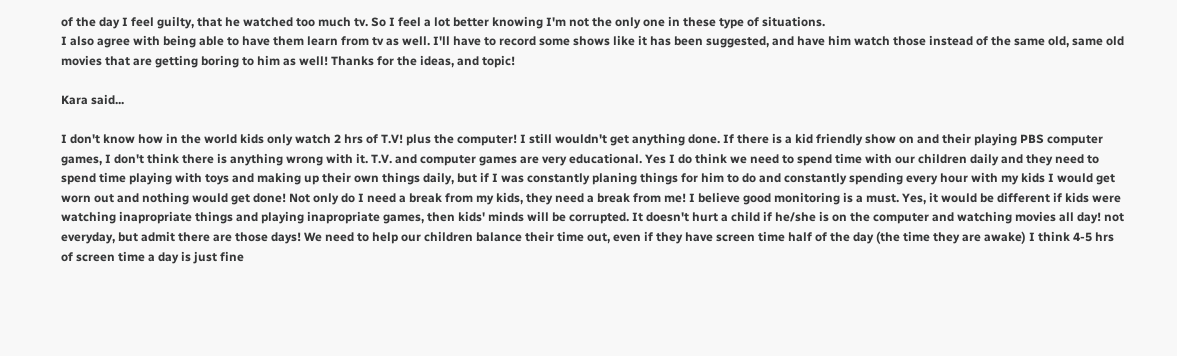of the day I feel guilty, that he watched too much tv. So I feel a lot better knowing I'm not the only one in these type of situations.
I also agree with being able to have them learn from tv as well. I'll have to record some shows like it has been suggested, and have him watch those instead of the same old, same old movies that are getting boring to him as well! Thanks for the ideas, and topic!

Kara said...

I don't know how in the world kids only watch 2 hrs of T.V! plus the computer! I still wouldn't get anything done. If there is a kid friendly show on and their playing PBS computer games, I don't think there is anything wrong with it. T.V. and computer games are very educational. Yes I do think we need to spend time with our children daily and they need to spend time playing with toys and making up their own things daily, but if I was constantly planing things for him to do and constantly spending every hour with my kids I would get worn out and nothing would get done! Not only do I need a break from my kids, they need a break from me! I believe good monitoring is a must. Yes, it would be different if kids were watching inapropriate things and playing inapropriate games, then kids' minds will be corrupted. It doesn't hurt a child if he/she is on the computer and watching movies all day! not everyday, but admit there are those days! We need to help our children balance their time out, even if they have screen time half of the day (the time they are awake) I think 4-5 hrs of screen time a day is just fine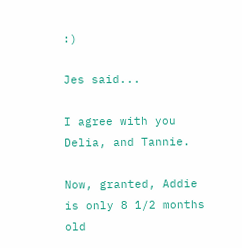:)

Jes said...

I agree with you Delia, and Tannie.

Now, granted, Addie is only 8 1/2 months old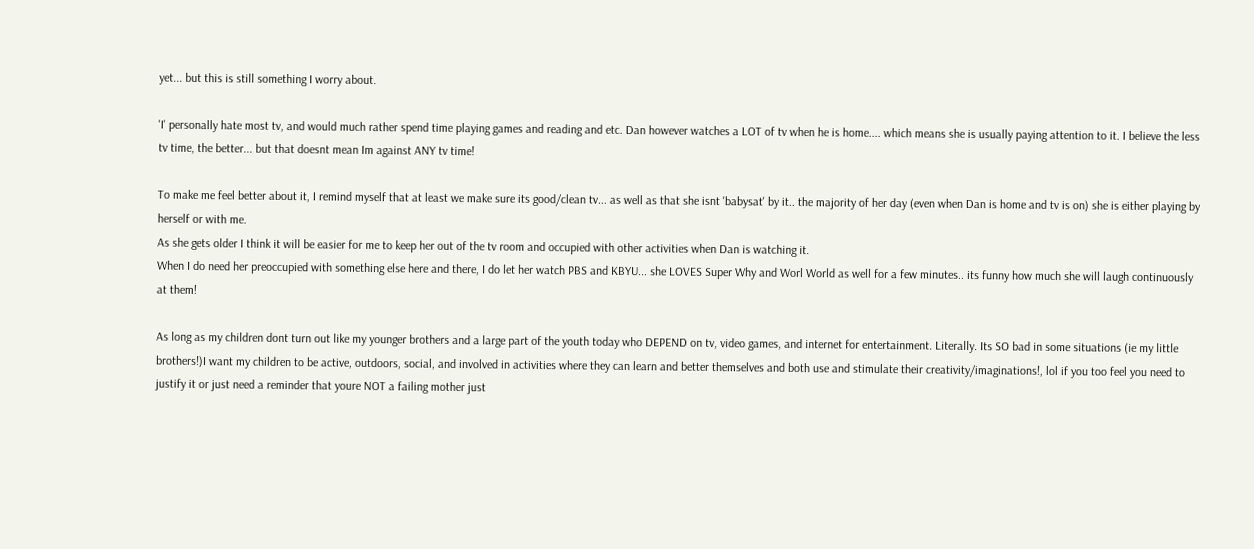yet... but this is still something I worry about.

'I' personally hate most tv, and would much rather spend time playing games and reading and etc. Dan however watches a LOT of tv when he is home.... which means she is usually paying attention to it. I believe the less tv time, the better... but that doesnt mean Im against ANY tv time!

To make me feel better about it, I remind myself that at least we make sure its good/clean tv... as well as that she isnt 'babysat' by it.. the majority of her day (even when Dan is home and tv is on) she is either playing by herself or with me.
As she gets older I think it will be easier for me to keep her out of the tv room and occupied with other activities when Dan is watching it.
When I do need her preoccupied with something else here and there, I do let her watch PBS and KBYU... she LOVES Super Why and Worl World as well for a few minutes.. its funny how much she will laugh continuously at them!

As long as my children dont turn out like my younger brothers and a large part of the youth today who DEPEND on tv, video games, and internet for entertainment. Literally. Its SO bad in some situations (ie my little brothers!)I want my children to be active, outdoors, social, and involved in activities where they can learn and better themselves and both use and stimulate their creativity/imaginations!, lol if you too feel you need to justify it or just need a reminder that youre NOT a failing mother just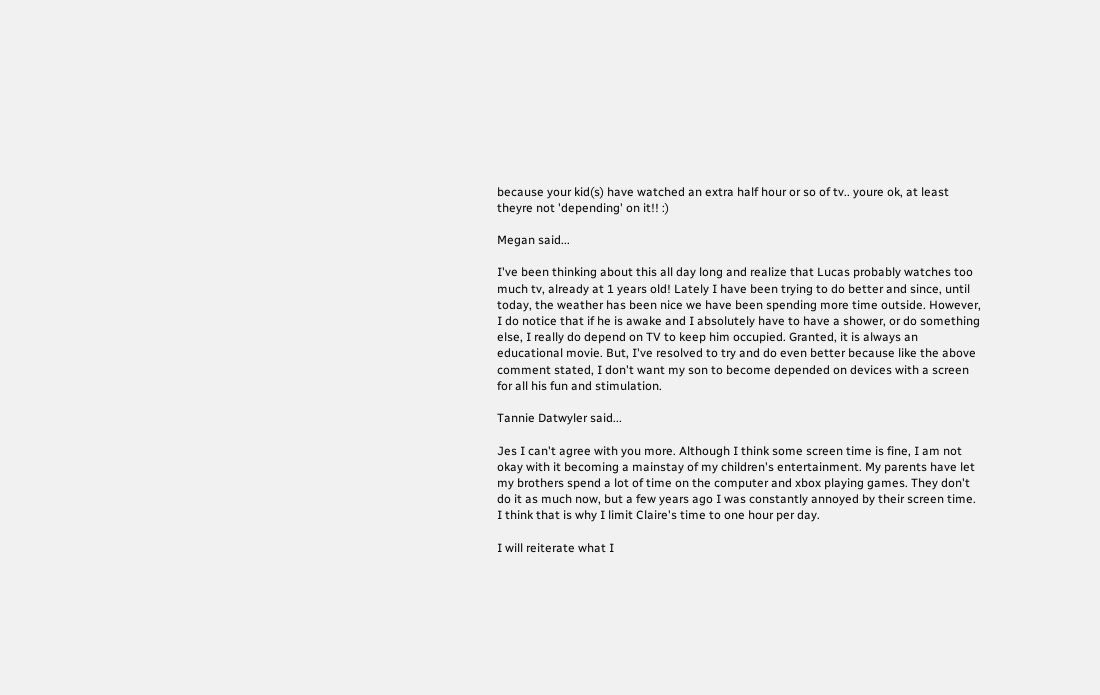because your kid(s) have watched an extra half hour or so of tv.. youre ok, at least theyre not 'depending' on it!! :)

Megan said...

I've been thinking about this all day long and realize that Lucas probably watches too much tv, already at 1 years old! Lately I have been trying to do better and since, until today, the weather has been nice we have been spending more time outside. However, I do notice that if he is awake and I absolutely have to have a shower, or do something else, I really do depend on TV to keep him occupied. Granted, it is always an educational movie. But, I've resolved to try and do even better because like the above comment stated, I don't want my son to become depended on devices with a screen for all his fun and stimulation.

Tannie Datwyler said...

Jes I can't agree with you more. Although I think some screen time is fine, I am not okay with it becoming a mainstay of my children's entertainment. My parents have let my brothers spend a lot of time on the computer and xbox playing games. They don't do it as much now, but a few years ago I was constantly annoyed by their screen time. I think that is why I limit Claire's time to one hour per day.

I will reiterate what I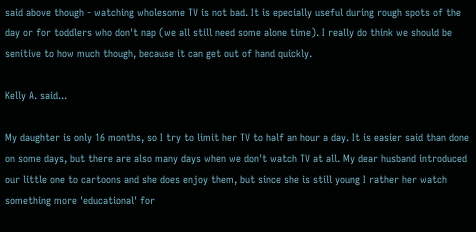said above though - watching wholesome TV is not bad. It is epecially useful during rough spots of the day or for toddlers who don't nap (we all still need some alone time). I really do think we should be senitive to how much though, because it can get out of hand quickly.

Kelly A. said...

My daughter is only 16 months, so I try to limit her TV to half an hour a day. It is easier said than done on some days, but there are also many days when we don't watch TV at all. My dear husband introduced our little one to cartoons and she does enjoy them, but since she is still young I rather her watch something more 'educational' for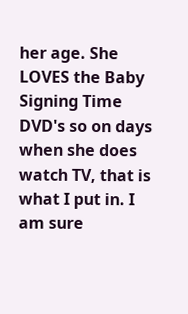her age. She LOVES the Baby Signing Time DVD's so on days when she does watch TV, that is what I put in. I am sure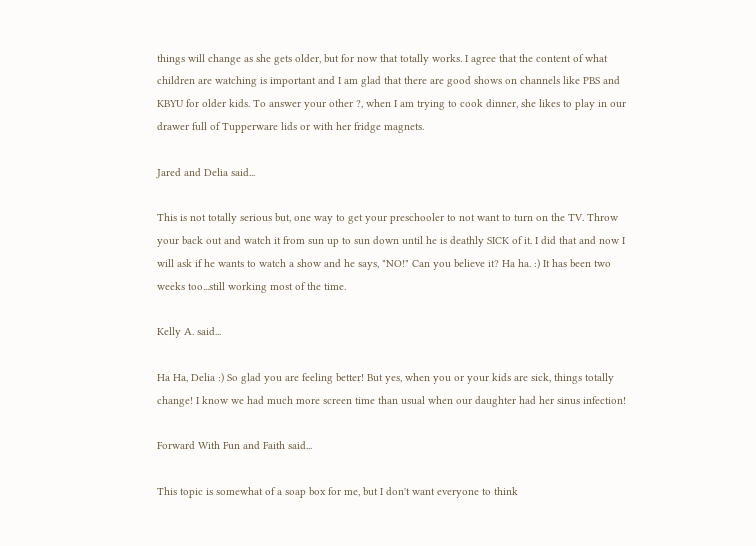things will change as she gets older, but for now that totally works. I agree that the content of what children are watching is important and I am glad that there are good shows on channels like PBS and KBYU for older kids. To answer your other ?, when I am trying to cook dinner, she likes to play in our drawer full of Tupperware lids or with her fridge magnets.

Jared and Delia said...

This is not totally serious but, one way to get your preschooler to not want to turn on the TV. Throw your back out and watch it from sun up to sun down until he is deathly SICK of it. I did that and now I will ask if he wants to watch a show and he says, "NO!" Can you believe it? Ha ha. :) It has been two weeks too...still working most of the time.

Kelly A. said...

Ha Ha, Delia :) So glad you are feeling better! But yes, when you or your kids are sick, things totally change! I know we had much more screen time than usual when our daughter had her sinus infection!

Forward With Fun and Faith said...

This topic is somewhat of a soap box for me, but I don't want everyone to think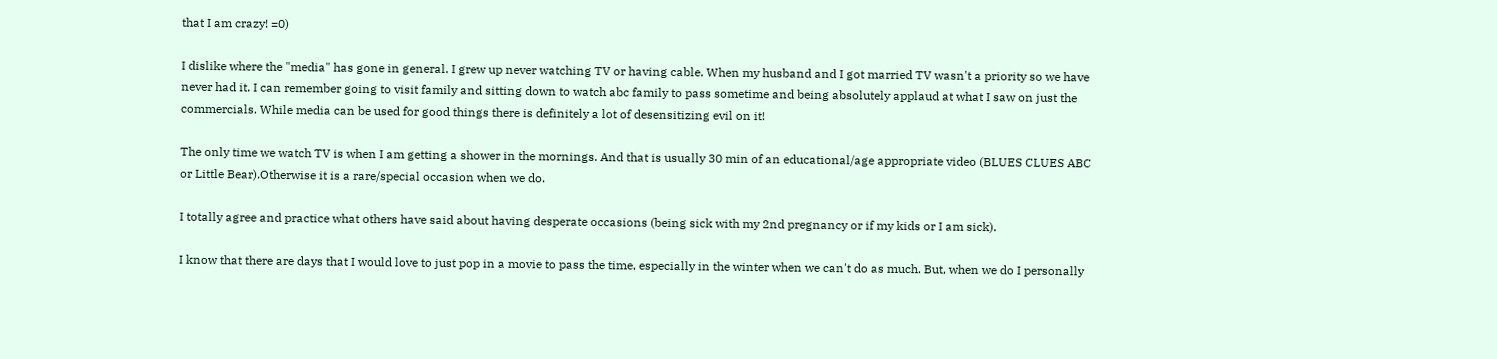that I am crazy! =0)

I dislike where the "media" has gone in general. I grew up never watching TV or having cable. When my husband and I got married TV wasn't a priority so we have never had it. I can remember going to visit family and sitting down to watch abc family to pass sometime and being absolutely applaud at what I saw on just the commercials. While media can be used for good things there is definitely a lot of desensitizing evil on it!

The only time we watch TV is when I am getting a shower in the mornings. And that is usually 30 min of an educational/age appropriate video (BLUES CLUES ABC or Little Bear).Otherwise it is a rare/special occasion when we do.

I totally agree and practice what others have said about having desperate occasions (being sick with my 2nd pregnancy or if my kids or I am sick).

I know that there are days that I would love to just pop in a movie to pass the time, especially in the winter when we can't do as much. But, when we do I personally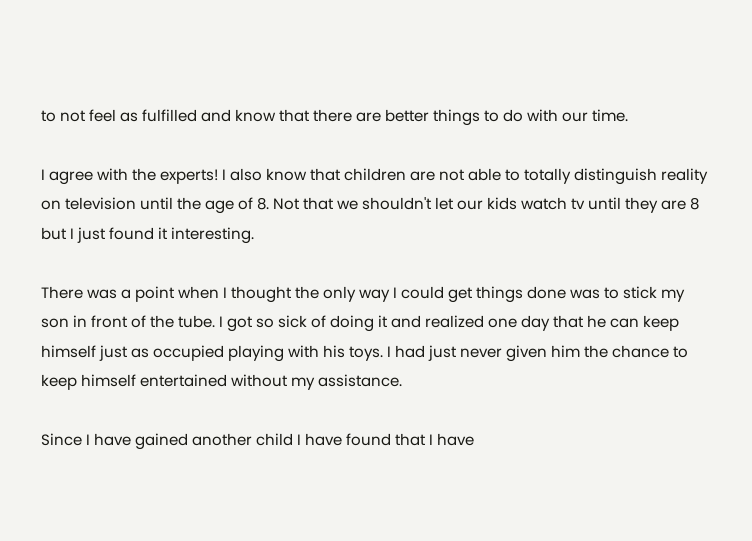to not feel as fulfilled and know that there are better things to do with our time.

I agree with the experts! I also know that children are not able to totally distinguish reality on television until the age of 8. Not that we shouldn't let our kids watch tv until they are 8 but I just found it interesting.

There was a point when I thought the only way I could get things done was to stick my son in front of the tube. I got so sick of doing it and realized one day that he can keep himself just as occupied playing with his toys. I had just never given him the chance to keep himself entertained without my assistance.

Since I have gained another child I have found that I have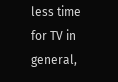less time for TV in general,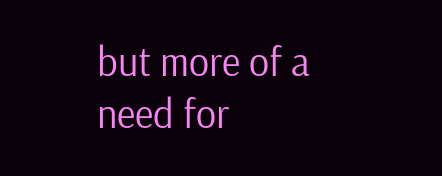but more of a need for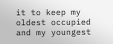it to keep my oldest occupied and my youngest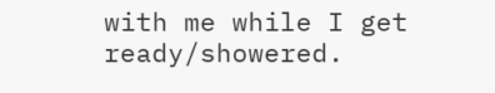with me while I get ready/showered.